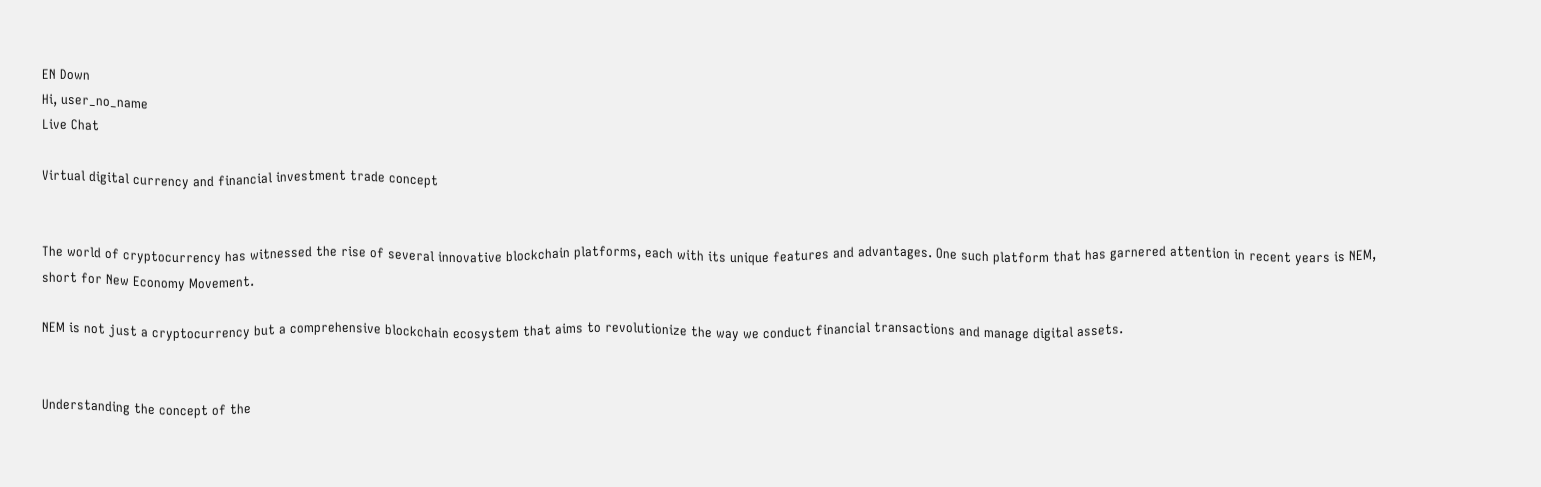EN Down
Hi, user_no_name
Live Chat

Virtual digital currency and financial investment trade concept


The world of cryptocurrency has witnessed the rise of several innovative blockchain platforms, each with its unique features and advantages. One such platform that has garnered attention in recent years is NEM, short for New Economy Movement.

NEM is not just a cryptocurrency but a comprehensive blockchain ecosystem that aims to revolutionize the way we conduct financial transactions and manage digital assets.


Understanding the concept of the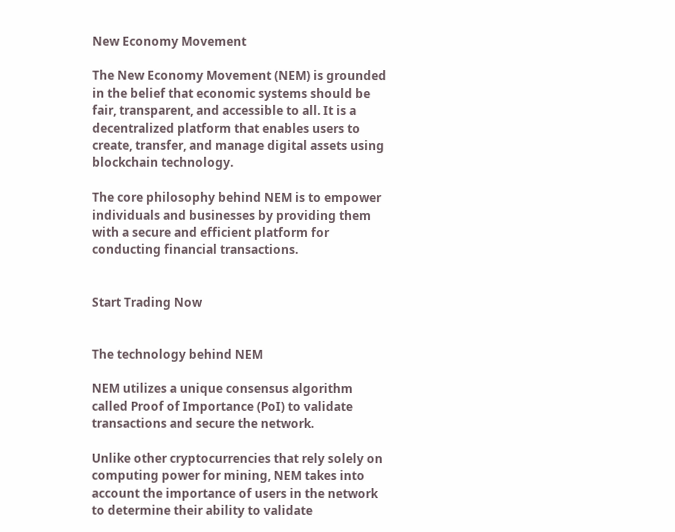New Economy Movement

The New Economy Movement (NEM) is grounded in the belief that economic systems should be fair, transparent, and accessible to all. It is a decentralized platform that enables users to create, transfer, and manage digital assets using blockchain technology.

The core philosophy behind NEM is to empower individuals and businesses by providing them with a secure and efficient platform for conducting financial transactions.


Start Trading Now


The technology behind NEM

NEM utilizes a unique consensus algorithm called Proof of Importance (PoI) to validate transactions and secure the network.

Unlike other cryptocurrencies that rely solely on computing power for mining, NEM takes into account the importance of users in the network to determine their ability to validate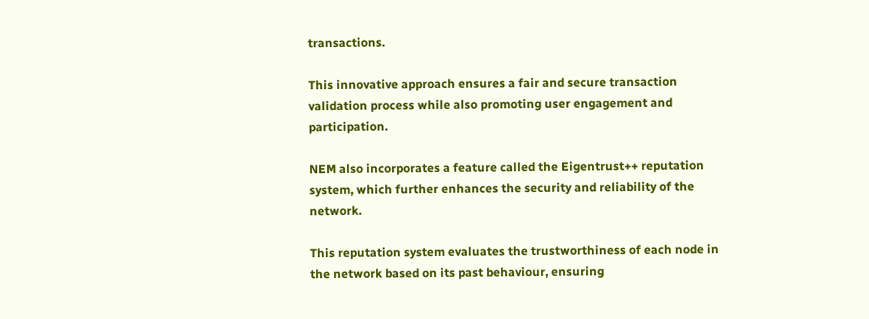transactions.

This innovative approach ensures a fair and secure transaction validation process while also promoting user engagement and participation.

NEM also incorporates a feature called the Eigentrust++ reputation system, which further enhances the security and reliability of the network.

This reputation system evaluates the trustworthiness of each node in the network based on its past behaviour, ensuring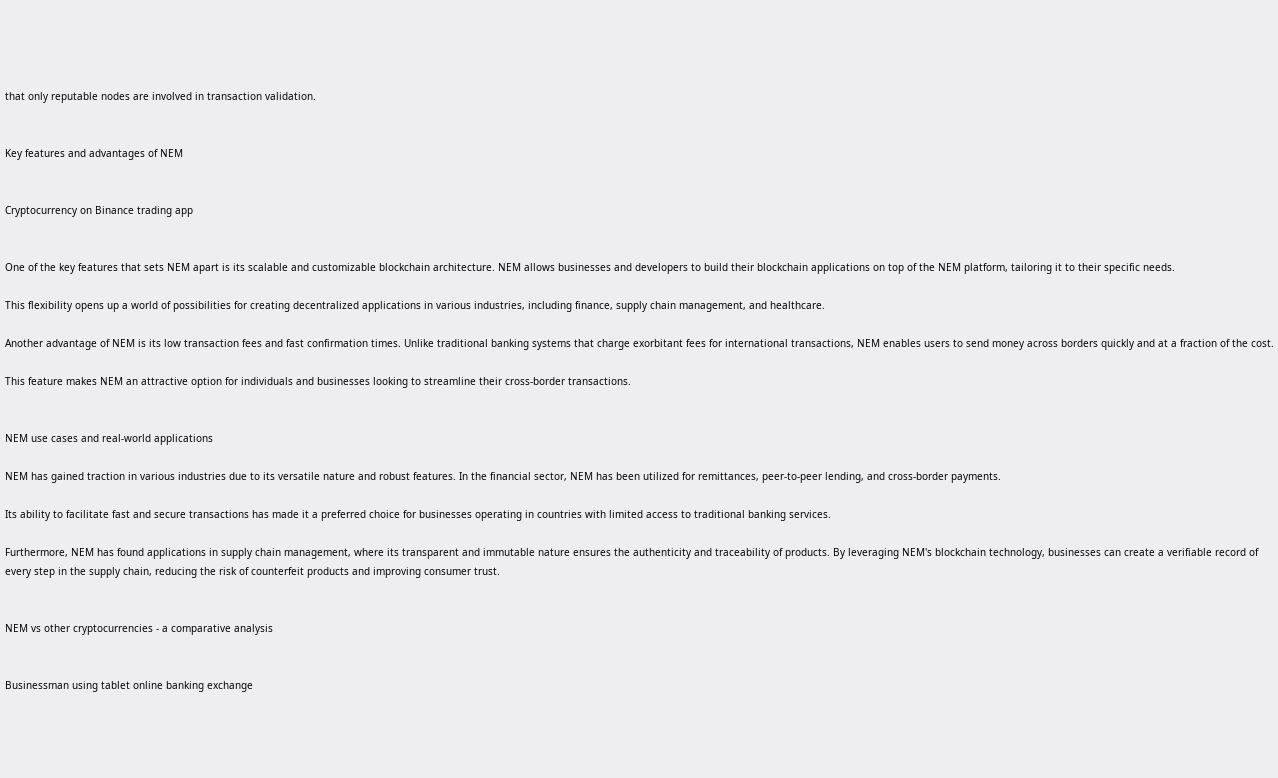that only reputable nodes are involved in transaction validation.


Key features and advantages of NEM


Cryptocurrency on Binance trading app


One of the key features that sets NEM apart is its scalable and customizable blockchain architecture. NEM allows businesses and developers to build their blockchain applications on top of the NEM platform, tailoring it to their specific needs.

This flexibility opens up a world of possibilities for creating decentralized applications in various industries, including finance, supply chain management, and healthcare.

Another advantage of NEM is its low transaction fees and fast confirmation times. Unlike traditional banking systems that charge exorbitant fees for international transactions, NEM enables users to send money across borders quickly and at a fraction of the cost.

This feature makes NEM an attractive option for individuals and businesses looking to streamline their cross-border transactions.


NEM use cases and real-world applications

NEM has gained traction in various industries due to its versatile nature and robust features. In the financial sector, NEM has been utilized for remittances, peer-to-peer lending, and cross-border payments.

Its ability to facilitate fast and secure transactions has made it a preferred choice for businesses operating in countries with limited access to traditional banking services.

Furthermore, NEM has found applications in supply chain management, where its transparent and immutable nature ensures the authenticity and traceability of products. By leveraging NEM's blockchain technology, businesses can create a verifiable record of every step in the supply chain, reducing the risk of counterfeit products and improving consumer trust.


NEM vs other cryptocurrencies - a comparative analysis


Businessman using tablet online banking exchange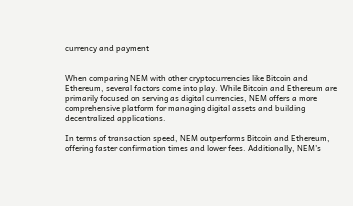currency and payment


When comparing NEM with other cryptocurrencies like Bitcoin and Ethereum, several factors come into play. While Bitcoin and Ethereum are primarily focused on serving as digital currencies, NEM offers a more comprehensive platform for managing digital assets and building decentralized applications.

In terms of transaction speed, NEM outperforms Bitcoin and Ethereum, offering faster confirmation times and lower fees. Additionally, NEM's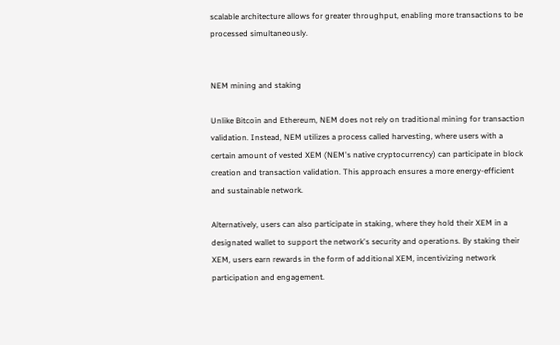scalable architecture allows for greater throughput, enabling more transactions to be processed simultaneously.


NEM mining and staking

Unlike Bitcoin and Ethereum, NEM does not rely on traditional mining for transaction validation. Instead, NEM utilizes a process called harvesting, where users with a certain amount of vested XEM (NEM's native cryptocurrency) can participate in block creation and transaction validation. This approach ensures a more energy-efficient and sustainable network.

Alternatively, users can also participate in staking, where they hold their XEM in a designated wallet to support the network's security and operations. By staking their XEM, users earn rewards in the form of additional XEM, incentivizing network participation and engagement.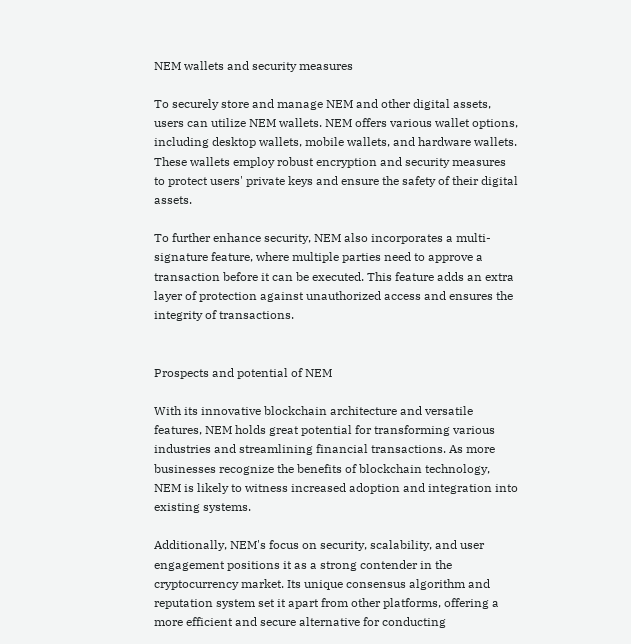NEM wallets and security measures

To securely store and manage NEM and other digital assets, users can utilize NEM wallets. NEM offers various wallet options, including desktop wallets, mobile wallets, and hardware wallets. These wallets employ robust encryption and security measures to protect users' private keys and ensure the safety of their digital assets.

To further enhance security, NEM also incorporates a multi-signature feature, where multiple parties need to approve a transaction before it can be executed. This feature adds an extra layer of protection against unauthorized access and ensures the integrity of transactions.


Prospects and potential of NEM

With its innovative blockchain architecture and versatile features, NEM holds great potential for transforming various industries and streamlining financial transactions. As more businesses recognize the benefits of blockchain technology, NEM is likely to witness increased adoption and integration into existing systems.

Additionally, NEM's focus on security, scalability, and user engagement positions it as a strong contender in the cryptocurrency market. Its unique consensus algorithm and reputation system set it apart from other platforms, offering a more efficient and secure alternative for conducting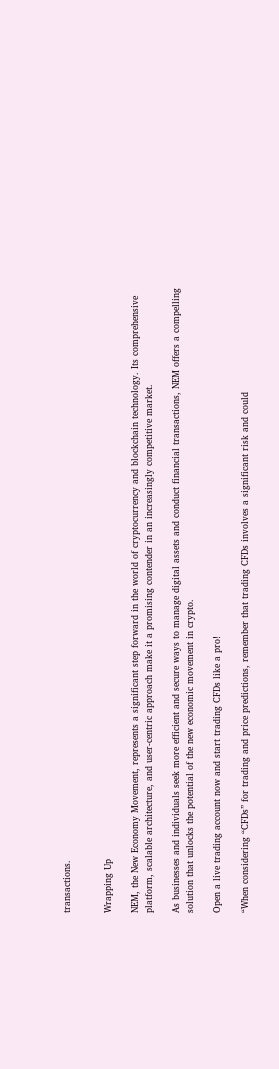transactions.


Wrapping Up

NEM, the New Economy Movement, represents a significant step forward in the world of cryptocurrency and blockchain technology. Its comprehensive platform, scalable architecture, and user-centric approach make it a promising contender in an increasingly competitive market.

As businesses and individuals seek more efficient and secure ways to manage digital assets and conduct financial transactions, NEM offers a compelling solution that unlocks the potential of the new economic movement in crypto.

Open a live trading account now and start trading CFDs like a pro!

“When considering “CFDs” for trading and price predictions, remember that trading CFDs involves a significant risk and could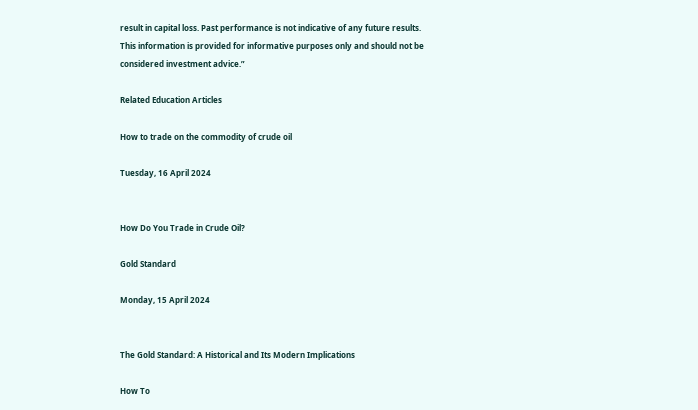result in capital loss. Past performance is not indicative of any future results. This information is provided for informative purposes only and should not be considered investment advice.”

Related Education Articles

How to trade on the commodity of crude oil

Tuesday, 16 April 2024


How Do You Trade in Crude Oil?

Gold Standard

Monday, 15 April 2024


The Gold Standard: A Historical and Its Modern Implications

How To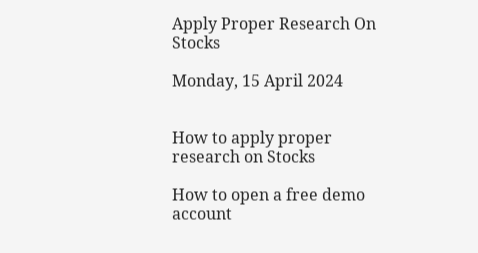Apply Proper Research On Stocks

Monday, 15 April 2024


How to apply proper research on Stocks

How to open a free demo account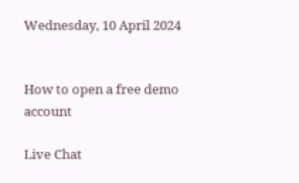Wednesday, 10 April 2024


How to open a free demo account

Live Chat